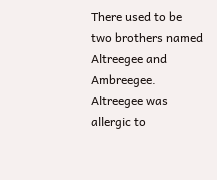There used to be two brothers named Altreegee and Ambreegee. Altreegee was allergic to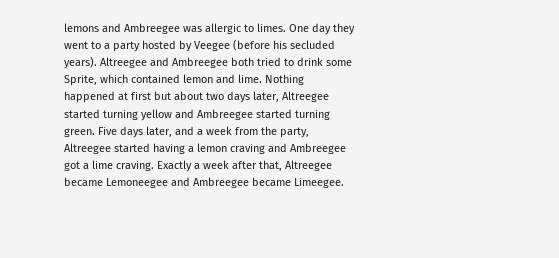lemons and Ambreegee was allergic to limes. One day they went to a party hosted by Veegee (before his secluded years). Altreegee and Ambreegee both tried to drink some Sprite, which contained lemon and lime. Nothing happened at first but about two days later, Altreegee started turning yellow and Ambreegee started turning green. Five days later, and a week from the party, Altreegee started having a lemon craving and Ambreegee got a lime craving. Exactly a week after that, Altreegee became Lemoneegee and Ambreegee became Limeegee.